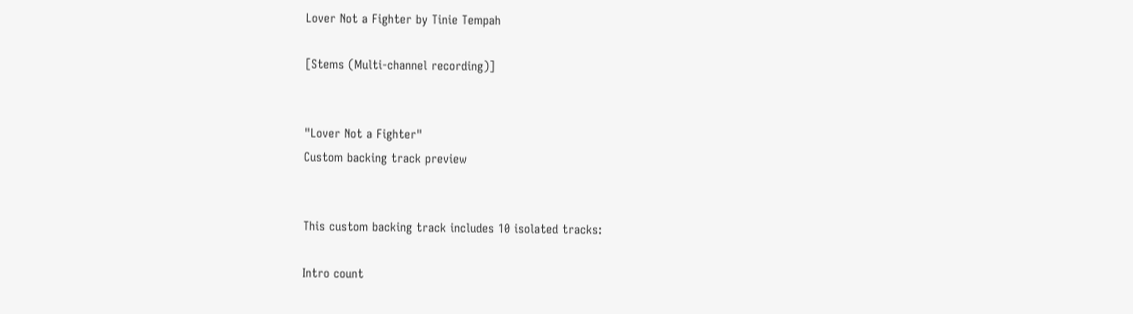Lover Not a Fighter by Tinie Tempah

[Stems (Multi-channel recording)]


"Lover Not a Fighter"
Custom backing track preview


This custom backing track includes 10 isolated tracks:

Intro count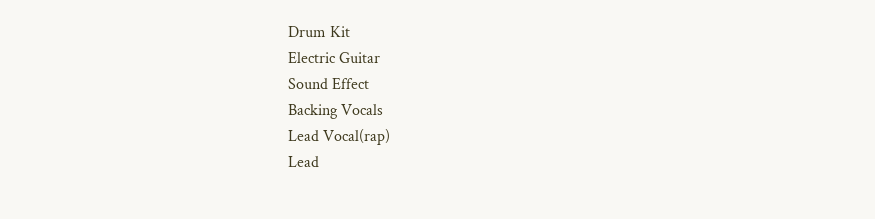Drum Kit
Electric Guitar
Sound Effect
Backing Vocals
Lead Vocal(rap)
Lead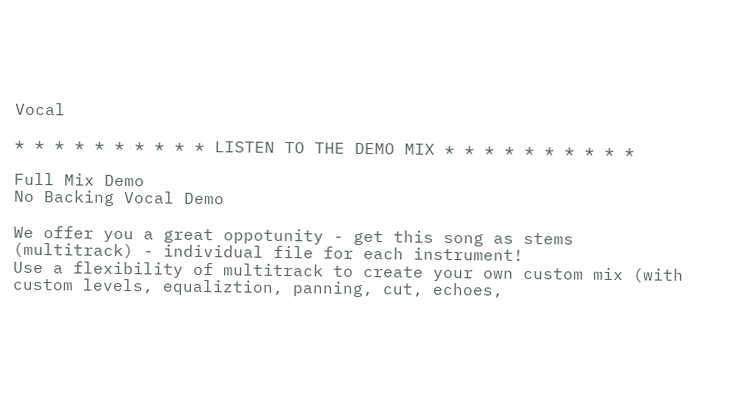Vocal

* * * * * * * * * * LISTEN TO THE DEMO MIX * * * * * * * * * *

Full Mix Demo
No Backing Vocal Demo

We offer you a great oppotunity - get this song as stems (multitrack) - individual file for each instrument!
Use a flexibility of multitrack to create your own custom mix (with custom levels, equaliztion, panning, cut, echoes,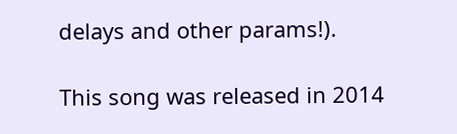delays and other params!).

This song was released in 2014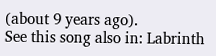(about 9 years ago).
See this song also in: Labrinth